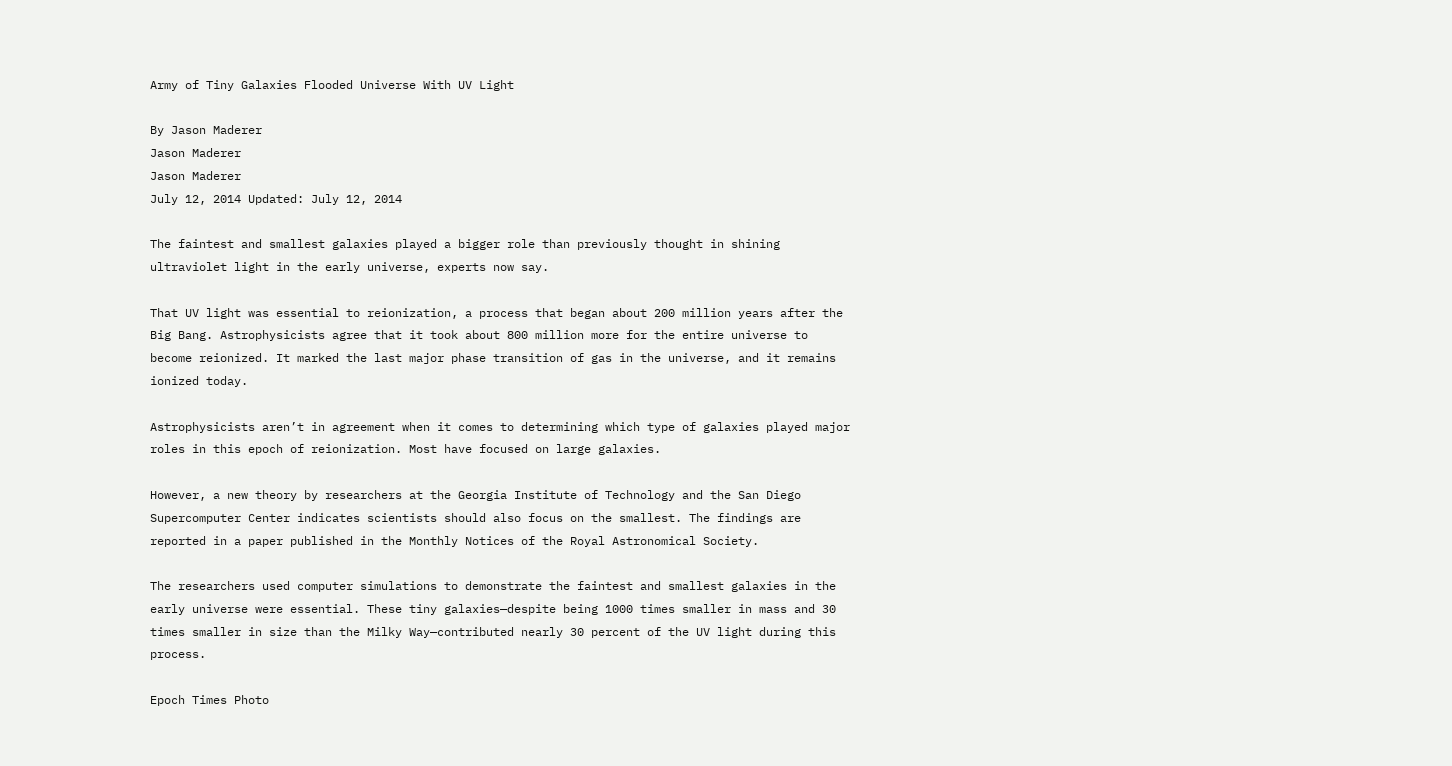Army of Tiny Galaxies Flooded Universe With UV Light

By Jason Maderer
Jason Maderer
Jason Maderer
July 12, 2014 Updated: July 12, 2014

The faintest and smallest galaxies played a bigger role than previously thought in shining ultraviolet light in the early universe, experts now say.

That UV light was essential to reionization, a process that began about 200 million years after the Big Bang. Astrophysicists agree that it took about 800 million more for the entire universe to become reionized. It marked the last major phase transition of gas in the universe, and it remains ionized today.

Astrophysicists aren’t in agreement when it comes to determining which type of galaxies played major roles in this epoch of reionization. Most have focused on large galaxies.

However, a new theory by researchers at the Georgia Institute of Technology and the San Diego Supercomputer Center indicates scientists should also focus on the smallest. The findings are reported in a paper published in the Monthly Notices of the Royal Astronomical Society.

The researchers used computer simulations to demonstrate the faintest and smallest galaxies in the early universe were essential. These tiny galaxies—despite being 1000 times smaller in mass and 30 times smaller in size than the Milky Way—contributed nearly 30 percent of the UV light during this process.

Epoch Times Photo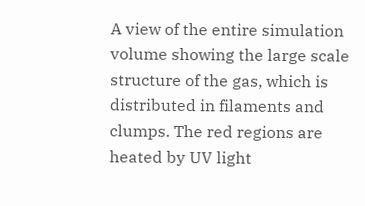A view of the entire simulation volume showing the large scale structure of the gas, which is distributed in filaments and clumps. The red regions are heated by UV light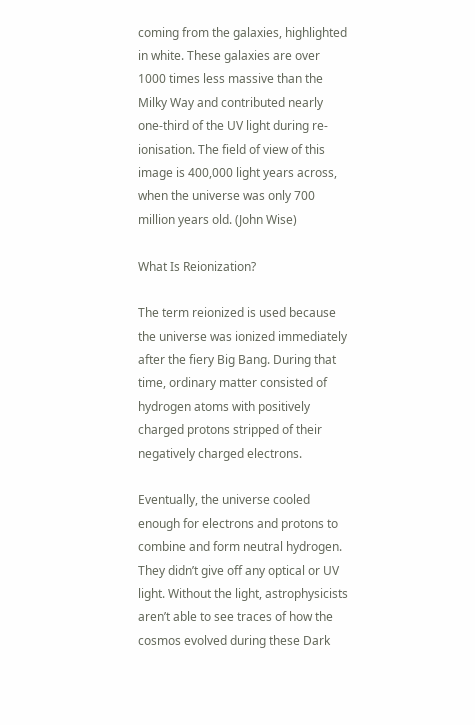coming from the galaxies, highlighted in white. These galaxies are over 1000 times less massive than the Milky Way and contributed nearly one-third of the UV light during re-ionisation. The field of view of this image is 400,000 light years across, when the universe was only 700 million years old. (John Wise)

What Is Reionization?

The term reionized is used because the universe was ionized immediately after the fiery Big Bang. During that time, ordinary matter consisted of hydrogen atoms with positively charged protons stripped of their negatively charged electrons.

Eventually, the universe cooled enough for electrons and protons to combine and form neutral hydrogen. They didn’t give off any optical or UV light. Without the light, astrophysicists aren’t able to see traces of how the cosmos evolved during these Dark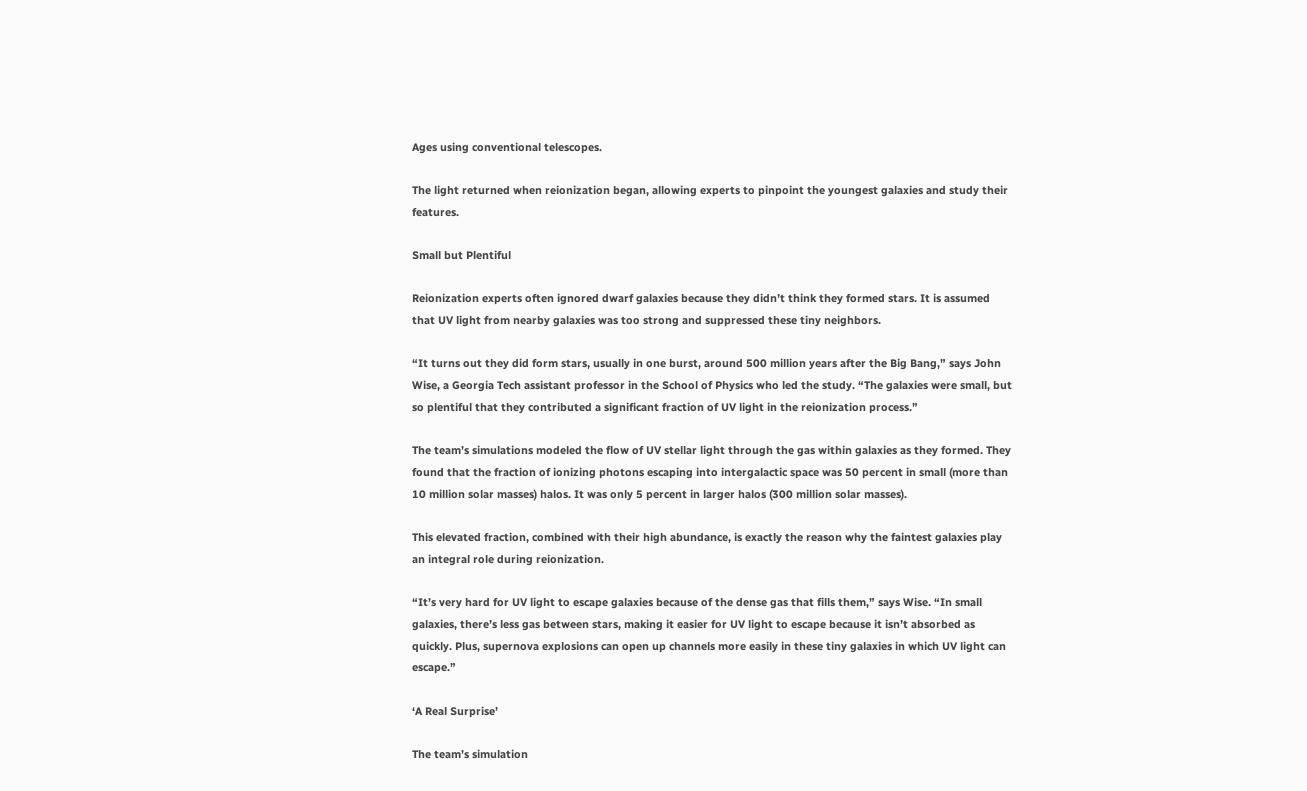Ages using conventional telescopes.

The light returned when reionization began, allowing experts to pinpoint the youngest galaxies and study their features.

Small but Plentiful

Reionization experts often ignored dwarf galaxies because they didn’t think they formed stars. It is assumed that UV light from nearby galaxies was too strong and suppressed these tiny neighbors.

“It turns out they did form stars, usually in one burst, around 500 million years after the Big Bang,” says John Wise, a Georgia Tech assistant professor in the School of Physics who led the study. “The galaxies were small, but so plentiful that they contributed a significant fraction of UV light in the reionization process.”

The team’s simulations modeled the flow of UV stellar light through the gas within galaxies as they formed. They found that the fraction of ionizing photons escaping into intergalactic space was 50 percent in small (more than 10 million solar masses) halos. It was only 5 percent in larger halos (300 million solar masses).

This elevated fraction, combined with their high abundance, is exactly the reason why the faintest galaxies play an integral role during reionization.

“It’s very hard for UV light to escape galaxies because of the dense gas that fills them,” says Wise. “In small galaxies, there’s less gas between stars, making it easier for UV light to escape because it isn’t absorbed as quickly. Plus, supernova explosions can open up channels more easily in these tiny galaxies in which UV light can escape.”

‘A Real Surprise’

The team’s simulation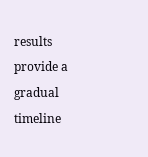results provide a gradual timeline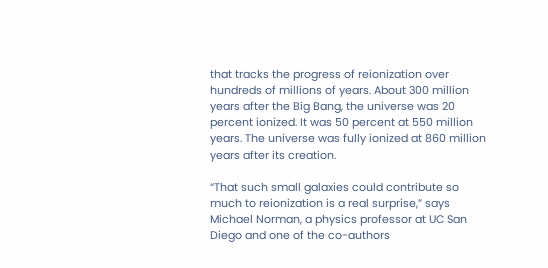that tracks the progress of reionization over hundreds of millions of years. About 300 million years after the Big Bang, the universe was 20 percent ionized. It was 50 percent at 550 million years. The universe was fully ionized at 860 million years after its creation.

“That such small galaxies could contribute so much to reionization is a real surprise,” says Michael Norman, a physics professor at UC San Diego and one of the co-authors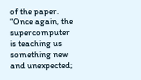of the paper. “Once again, the supercomputer is teaching us something new and unexpected;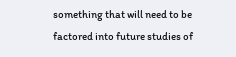something that will need to be factored into future studies of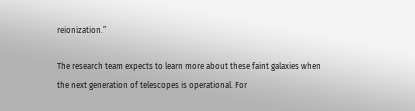reionization.”

The research team expects to learn more about these faint galaxies when the next generation of telescopes is operational. For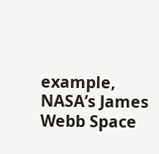example, NASA’s James Webb Space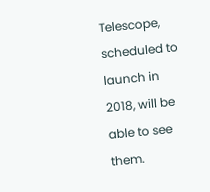Telescope, scheduled to launch in 2018, will be able to see them.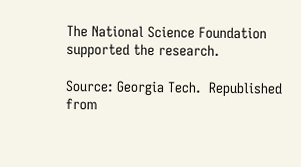The National Science Foundation supported the research.

Source: Georgia Tech.  Republished from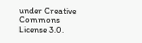under Creative Commons License 3.0.